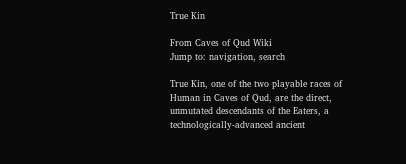True Kin

From Caves of Qud Wiki
Jump to: navigation, search

True Kin, one of the two playable races of Human in Caves of Qud, are the direct, unmutated descendants of the Eaters, a technologically-advanced ancient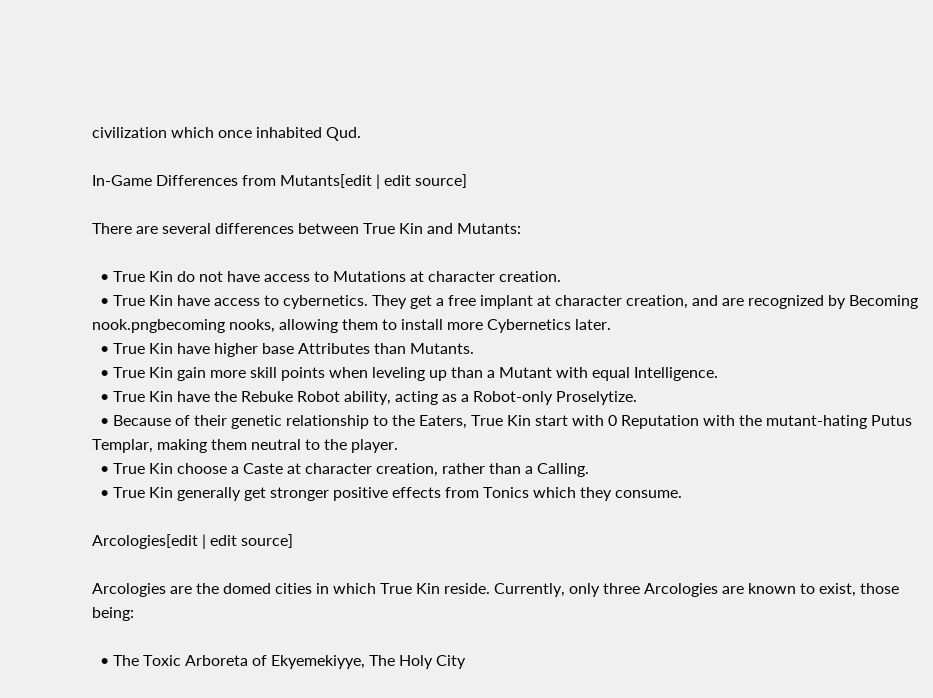civilization which once inhabited Qud.

In-Game Differences from Mutants[edit | edit source]

There are several differences between True Kin and Mutants:

  • True Kin do not have access to Mutations at character creation.
  • True Kin have access to cybernetics. They get a free implant at character creation, and are recognized by Becoming nook.pngbecoming nooks, allowing them to install more Cybernetics later.
  • True Kin have higher base Attributes than Mutants.
  • True Kin gain more skill points when leveling up than a Mutant with equal Intelligence.
  • True Kin have the Rebuke Robot ability, acting as a Robot-only Proselytize.
  • Because of their genetic relationship to the Eaters, True Kin start with 0 Reputation with the mutant-hating Putus Templar, making them neutral to the player.
  • True Kin choose a Caste at character creation, rather than a Calling.
  • True Kin generally get stronger positive effects from Tonics which they consume.

Arcologies[edit | edit source]

Arcologies are the domed cities in which True Kin reside. Currently, only three Arcologies are known to exist, those being:

  • The Toxic Arboreta of Ekyemekiyye, The Holy City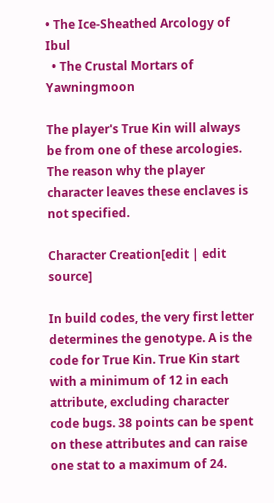• The Ice-Sheathed Arcology of Ibul
  • The Crustal Mortars of Yawningmoon

The player's True Kin will always be from one of these arcologies. The reason why the player character leaves these enclaves is not specified.

Character Creation[edit | edit source]

In build codes, the very first letter determines the genotype. A is the code for True Kin. True Kin start with a minimum of 12 in each attribute, excluding character code bugs. 38 points can be spent on these attributes and can raise one stat to a maximum of 24.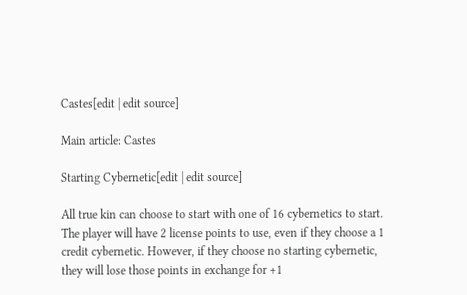Castes[edit | edit source]

Main article: Castes

Starting Cybernetic[edit | edit source]

All true kin can choose to start with one of 16 cybernetics to start. The player will have 2 license points to use, even if they choose a 1 credit cybernetic. However, if they choose no starting cybernetic, they will lose those points in exchange for +1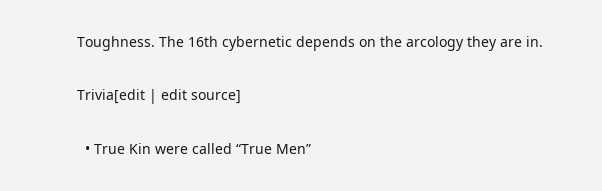Toughness. The 16th cybernetic depends on the arcology they are in.

Trivia[edit | edit source]

  • True Kin were called “True Men”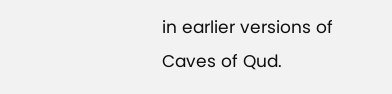in earlier versions of Caves of Qud.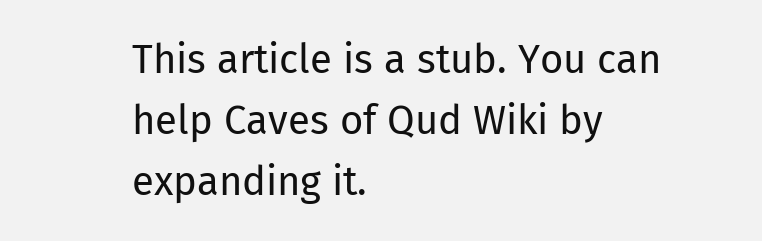This article is a stub. You can help Caves of Qud Wiki by expanding it.